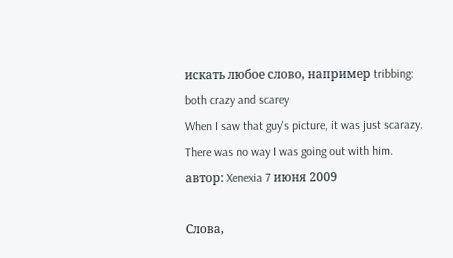искать любое слово, например tribbing:
both crazy and scarey
When I saw that guy's picture, it was just scarazy. There was no way I was going out with him.
автор: Xenexia 7 июня 2009

Слова,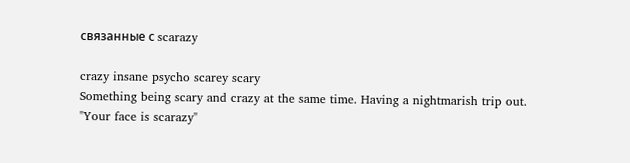связанные с scarazy

crazy insane psycho scarey scary
Something being scary and crazy at the same time. Having a nightmarish trip out.
"Your face is scarazy"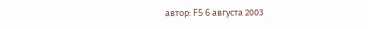автор: F5 6 августа 2003